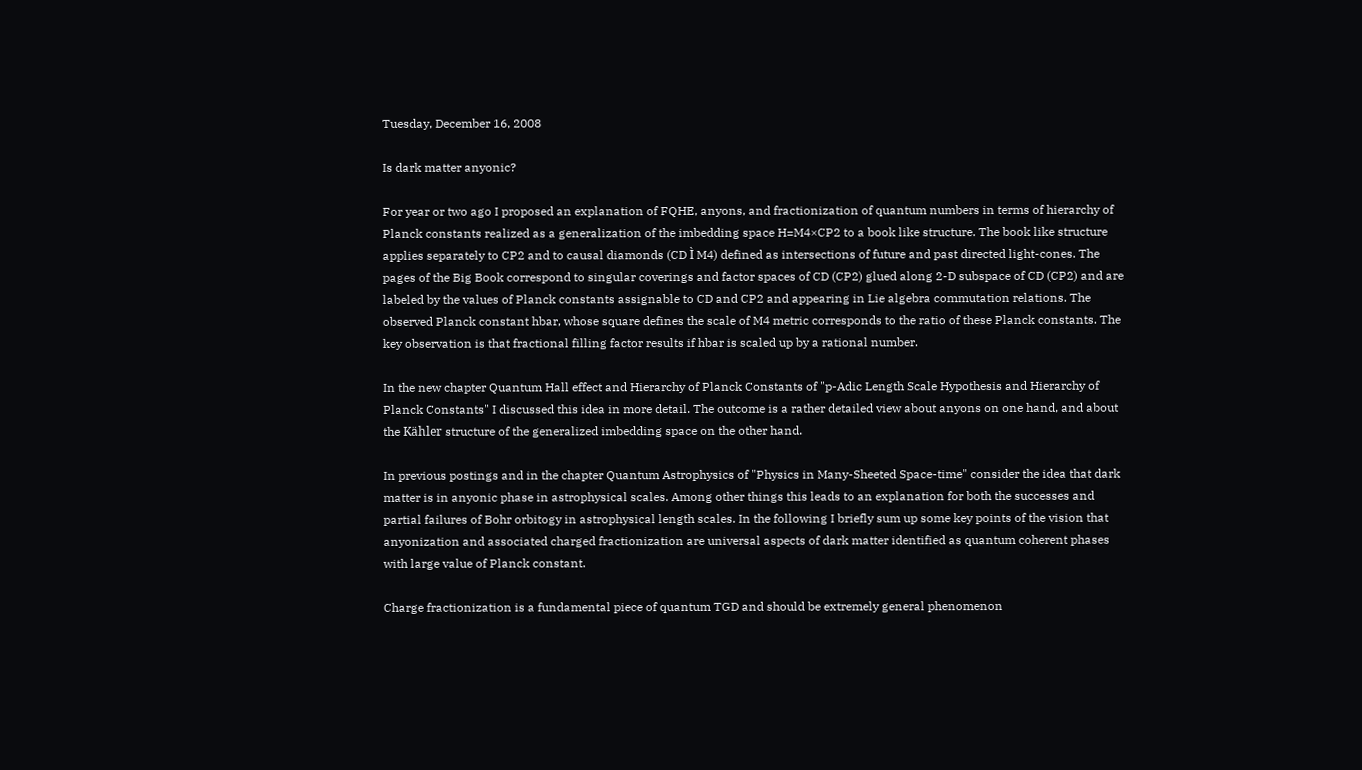Tuesday, December 16, 2008

Is dark matter anyonic?

For year or two ago I proposed an explanation of FQHE, anyons, and fractionization of quantum numbers in terms of hierarchy of Planck constants realized as a generalization of the imbedding space H=M4×CP2 to a book like structure. The book like structure applies separately to CP2 and to causal diamonds (CD Ì M4) defined as intersections of future and past directed light-cones. The pages of the Big Book correspond to singular coverings and factor spaces of CD (CP2) glued along 2-D subspace of CD (CP2) and are labeled by the values of Planck constants assignable to CD and CP2 and appearing in Lie algebra commutation relations. The observed Planck constant hbar, whose square defines the scale of M4 metric corresponds to the ratio of these Planck constants. The key observation is that fractional filling factor results if hbar is scaled up by a rational number.

In the new chapter Quantum Hall effect and Hierarchy of Planck Constants of "p-Adic Length Scale Hypothesis and Hierarchy of Planck Constants" I discussed this idea in more detail. The outcome is a rather detailed view about anyons on one hand, and about the Kähler structure of the generalized imbedding space on the other hand.

In previous postings and in the chapter Quantum Astrophysics of "Physics in Many-Sheeted Space-time" consider the idea that dark matter is in anyonic phase in astrophysical scales. Among other things this leads to an explanation for both the successes and partial failures of Bohr orbitogy in astrophysical length scales. In the following I briefly sum up some key points of the vision that anyonization and associated charged fractionization are universal aspects of dark matter identified as quantum coherent phases with large value of Planck constant.

Charge fractionization is a fundamental piece of quantum TGD and should be extremely general phenomenon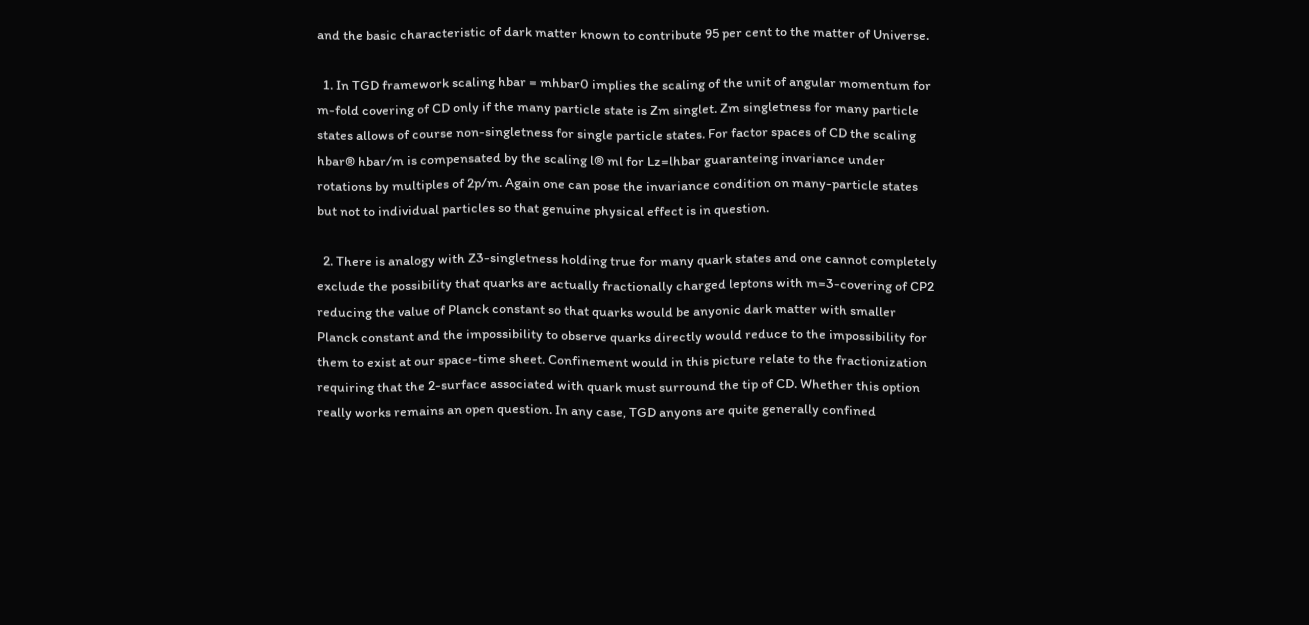and the basic characteristic of dark matter known to contribute 95 per cent to the matter of Universe.

  1. In TGD framework scaling hbar = mhbar0 implies the scaling of the unit of angular momentum for m-fold covering of CD only if the many particle state is Zm singlet. Zm singletness for many particle states allows of course non-singletness for single particle states. For factor spaces of CD the scaling hbar® hbar/m is compensated by the scaling l® ml for Lz=lhbar guaranteing invariance under rotations by multiples of 2p/m. Again one can pose the invariance condition on many-particle states but not to individual particles so that genuine physical effect is in question.

  2. There is analogy with Z3-singletness holding true for many quark states and one cannot completely exclude the possibility that quarks are actually fractionally charged leptons with m=3-covering of CP2 reducing the value of Planck constant so that quarks would be anyonic dark matter with smaller Planck constant and the impossibility to observe quarks directly would reduce to the impossibility for them to exist at our space-time sheet. Confinement would in this picture relate to the fractionization requiring that the 2-surface associated with quark must surround the tip of CD. Whether this option really works remains an open question. In any case, TGD anyons are quite generally confined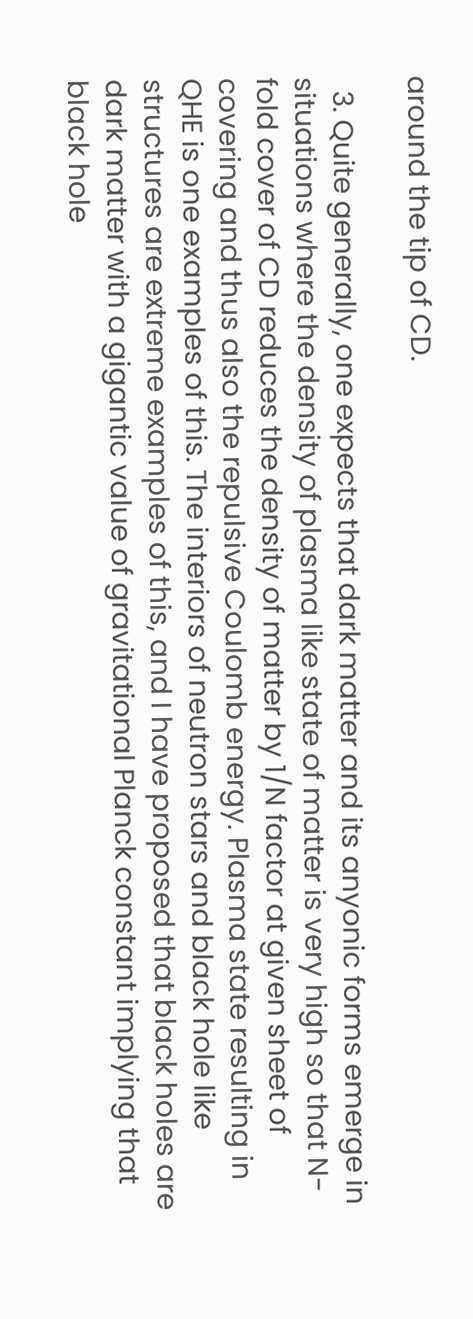around the tip of CD.

  3. Quite generally, one expects that dark matter and its anyonic forms emerge in situations where the density of plasma like state of matter is very high so that N-fold cover of CD reduces the density of matter by 1/N factor at given sheet of covering and thus also the repulsive Coulomb energy. Plasma state resulting in QHE is one examples of this. The interiors of neutron stars and black hole like structures are extreme examples of this, and I have proposed that black holes are dark matter with a gigantic value of gravitational Planck constant implying that black hole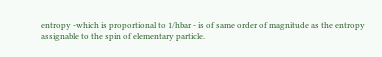entropy -which is proportional to 1/hbar - is of same order of magnitude as the entropy assignable to the spin of elementary particle.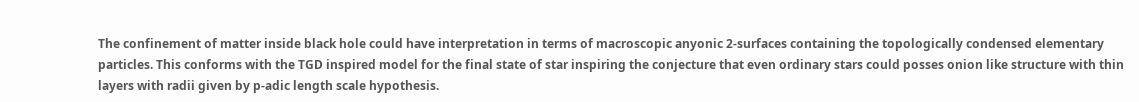The confinement of matter inside black hole could have interpretation in terms of macroscopic anyonic 2-surfaces containing the topologically condensed elementary particles. This conforms with the TGD inspired model for the final state of star inspiring the conjecture that even ordinary stars could posses onion like structure with thin layers with radii given by p-adic length scale hypothesis.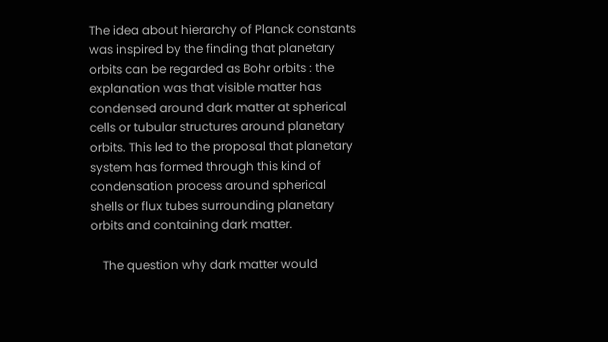The idea about hierarchy of Planck constants was inspired by the finding that planetary orbits can be regarded as Bohr orbits : the explanation was that visible matter has condensed around dark matter at spherical cells or tubular structures around planetary orbits. This led to the proposal that planetary system has formed through this kind of condensation process around spherical shells or flux tubes surrounding planetary orbits and containing dark matter.

    The question why dark matter would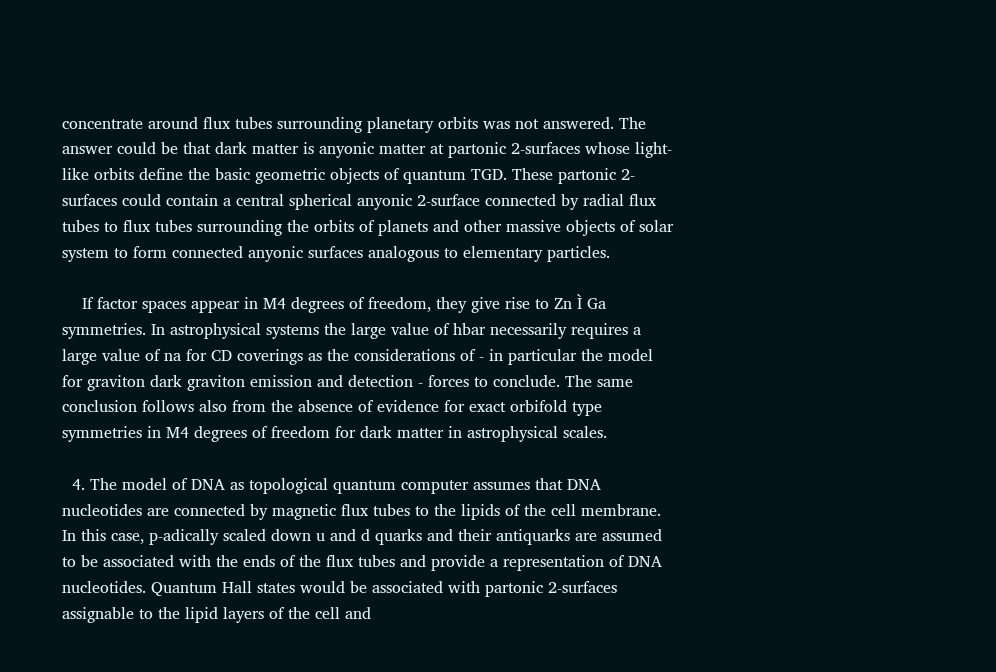concentrate around flux tubes surrounding planetary orbits was not answered. The answer could be that dark matter is anyonic matter at partonic 2-surfaces whose light-like orbits define the basic geometric objects of quantum TGD. These partonic 2-surfaces could contain a central spherical anyonic 2-surface connected by radial flux tubes to flux tubes surrounding the orbits of planets and other massive objects of solar system to form connected anyonic surfaces analogous to elementary particles.

    If factor spaces appear in M4 degrees of freedom, they give rise to Zn Ì Ga symmetries. In astrophysical systems the large value of hbar necessarily requires a large value of na for CD coverings as the considerations of - in particular the model for graviton dark graviton emission and detection - forces to conclude. The same conclusion follows also from the absence of evidence for exact orbifold type symmetries in M4 degrees of freedom for dark matter in astrophysical scales.

  4. The model of DNA as topological quantum computer assumes that DNA nucleotides are connected by magnetic flux tubes to the lipids of the cell membrane. In this case, p-adically scaled down u and d quarks and their antiquarks are assumed to be associated with the ends of the flux tubes and provide a representation of DNA nucleotides. Quantum Hall states would be associated with partonic 2-surfaces assignable to the lipid layers of the cell and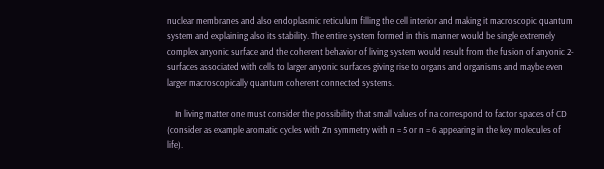nuclear membranes and also endoplasmic reticulum filling the cell interior and making it macroscopic quantum system and explaining also its stability. The entire system formed in this manner would be single extremely complex anyonic surface and the coherent behavior of living system would result from the fusion of anyonic 2-surfaces associated with cells to larger anyonic surfaces giving rise to organs and organisms and maybe even larger macroscopically quantum coherent connected systems.

    In living matter one must consider the possibility that small values of na correspond to factor spaces of CD (consider as example aromatic cycles with Zn symmetry with n = 5 or n = 6 appearing in the key molecules of life).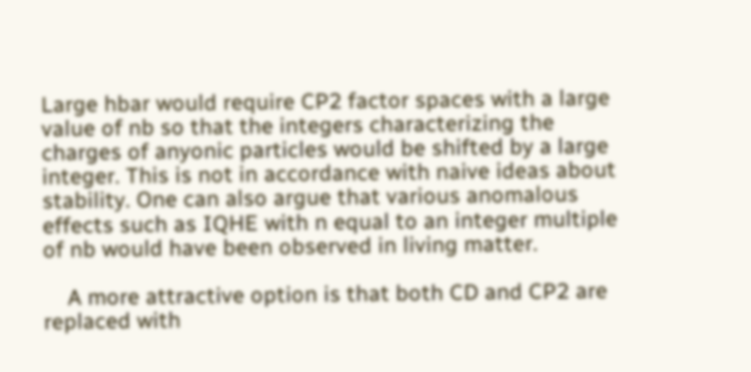Large hbar would require CP2 factor spaces with a large value of nb so that the integers characterizing the charges of anyonic particles would be shifted by a large integer. This is not in accordance with naive ideas about stability. One can also argue that various anomalous effects such as IQHE with n equal to an integer multiple of nb would have been observed in living matter.

    A more attractive option is that both CD and CP2 are replaced with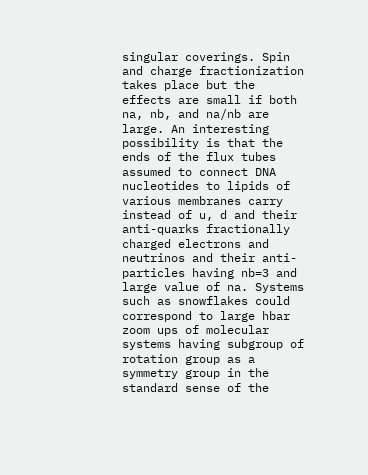singular coverings. Spin and charge fractionization takes place but the effects are small if both na, nb, and na/nb are large. An interesting possibility is that the ends of the flux tubes assumed to connect DNA nucleotides to lipids of various membranes carry instead of u, d and their anti-quarks fractionally charged electrons and neutrinos and their anti-particles having nb=3 and large value of na. Systems such as snowflakes could correspond to large hbar zoom ups of molecular systems having subgroup of rotation group as a symmetry group in the standard sense of the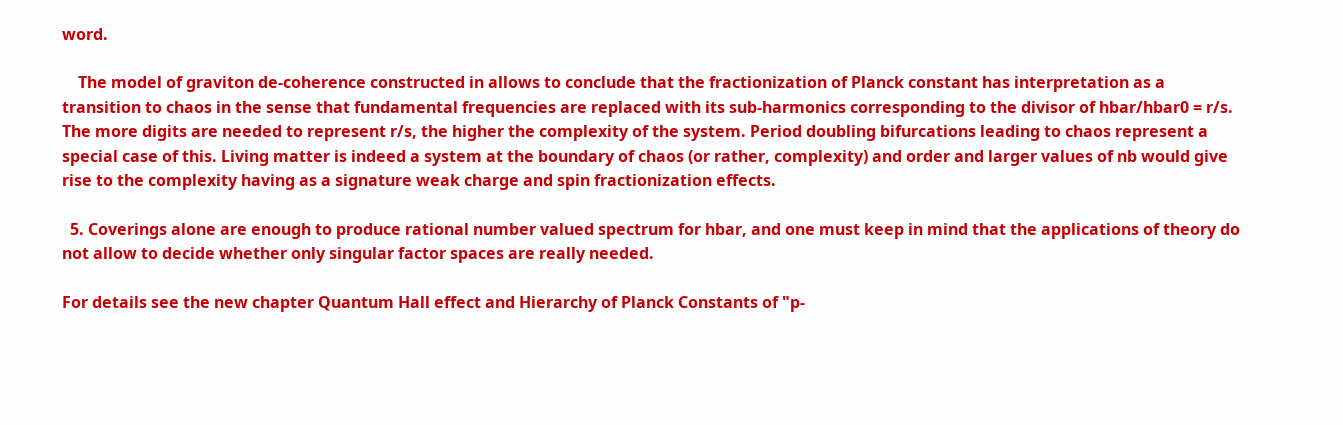word.

    The model of graviton de-coherence constructed in allows to conclude that the fractionization of Planck constant has interpretation as a transition to chaos in the sense that fundamental frequencies are replaced with its sub-harmonics corresponding to the divisor of hbar/hbar0 = r/s. The more digits are needed to represent r/s, the higher the complexity of the system. Period doubling bifurcations leading to chaos represent a special case of this. Living matter is indeed a system at the boundary of chaos (or rather, complexity) and order and larger values of nb would give rise to the complexity having as a signature weak charge and spin fractionization effects.

  5. Coverings alone are enough to produce rational number valued spectrum for hbar, and one must keep in mind that the applications of theory do not allow to decide whether only singular factor spaces are really needed.

For details see the new chapter Quantum Hall effect and Hierarchy of Planck Constants of "p-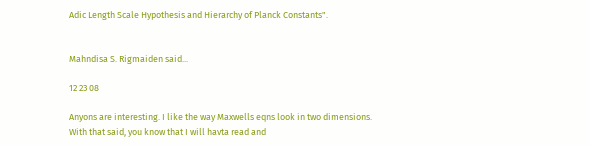Adic Length Scale Hypothesis and Hierarchy of Planck Constants".


Mahndisa S. Rigmaiden said...

12 23 08

Anyons are interesting. I like the way Maxwells eqns look in two dimensions. With that said, you know that I will havta read and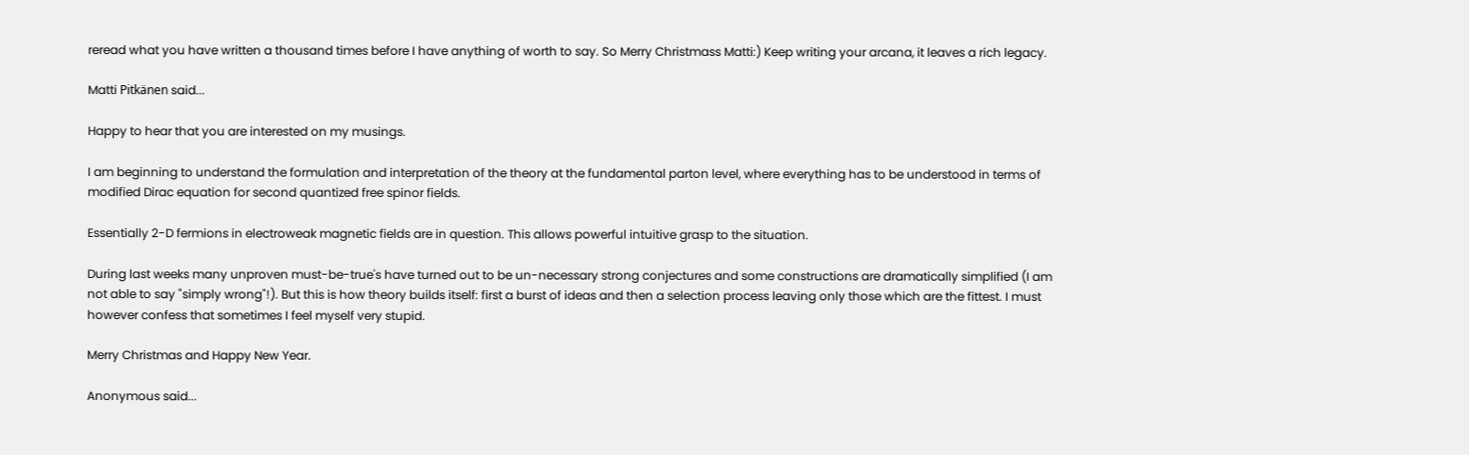reread what you have written a thousand times before I have anything of worth to say. So Merry Christmass Matti:) Keep writing your arcana, it leaves a rich legacy.

Matti Pitkänen said...

Happy to hear that you are interested on my musings.

I am beginning to understand the formulation and interpretation of the theory at the fundamental parton level, where everything has to be understood in terms of modified Dirac equation for second quantized free spinor fields.

Essentially 2-D fermions in electroweak magnetic fields are in question. This allows powerful intuitive grasp to the situation.

During last weeks many unproven must-be-true's have turned out to be un-necessary strong conjectures and some constructions are dramatically simplified (I am not able to say "simply wrong"!). But this is how theory builds itself: first a burst of ideas and then a selection process leaving only those which are the fittest. I must however confess that sometimes I feel myself very stupid.

Merry Christmas and Happy New Year.

Anonymous said...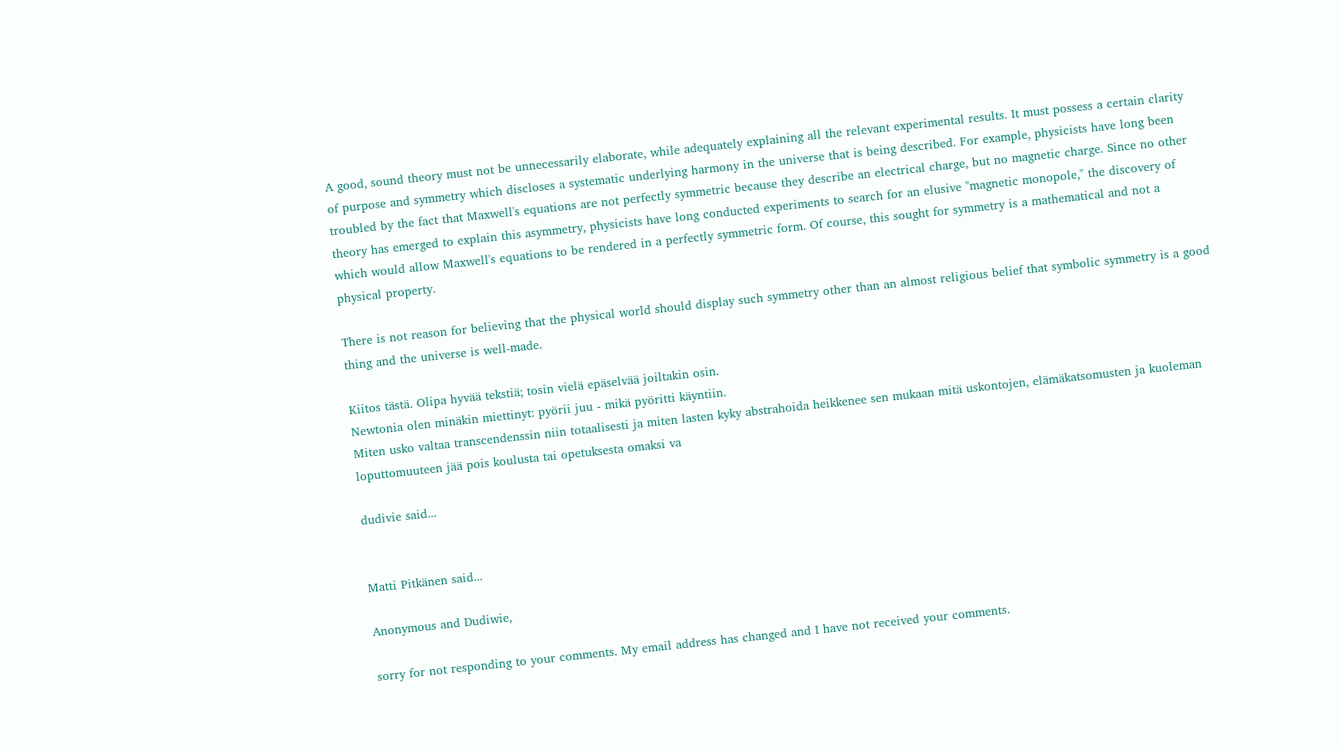A good, sound theory must not be unnecessarily elaborate, while adequately explaining all the relevant experimental results. It must possess a certain clarity of purpose and symmetry which discloses a systematic underlying harmony in the universe that is being described. For example, physicists have long been troubled by the fact that Maxwell's equations are not perfectly symmetric because they describe an electrical charge, but no magnetic charge. Since no other theory has emerged to explain this asymmetry, physicists have long conducted experiments to search for an elusive "magnetic monopole," the discovery of which would allow Maxwell's equations to be rendered in a perfectly symmetric form. Of course, this sought for symmetry is a mathematical and not a physical property.

There is not reason for believing that the physical world should display such symmetry other than an almost religious belief that symbolic symmetry is a good thing and the universe is well-made.

Kiitos tästä. Olipa hyvää tekstiä; tosin vielä epäselvää joiltakin osin.
Newtonia olen minäkin miettinyt: pyörii juu - mikä pyöritti käyntiin.
Miten usko valtaa transcendenssin niin totaalisesti ja miten lasten kyky abstrahoida heikkenee sen mukaan mitä uskontojen, elämäkatsomusten ja kuoleman loputtomuuteen jää pois koulusta tai opetuksesta omaksi va

dudivie said...


Matti Pitkänen said...

Anonymous and Dudiwie,

sorry for not responding to your comments. My email address has changed and I have not received your comments.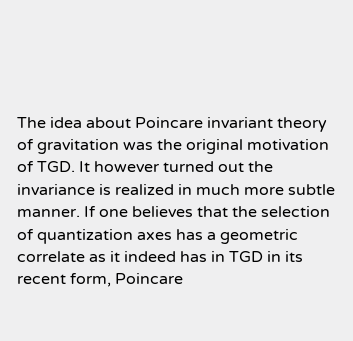The idea about Poincare invariant theory of gravitation was the original motivation of TGD. It however turned out the invariance is realized in much more subtle manner. If one believes that the selection of quantization axes has a geometric correlate as it indeed has in TGD in its recent form, Poincare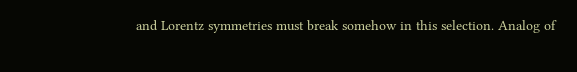and Lorentz symmetries must break somehow in this selection. Analog of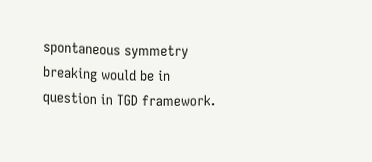spontaneous symmetry breaking would be in question in TGD framework.